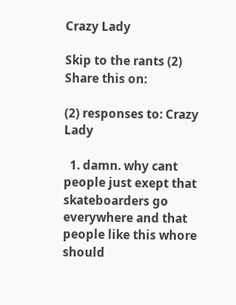Crazy Lady

Skip to the rants (2)
Share this on:

(2) responses to: Crazy Lady

  1. damn. why cant people just exept that skateboarders go everywhere and that people like this whore should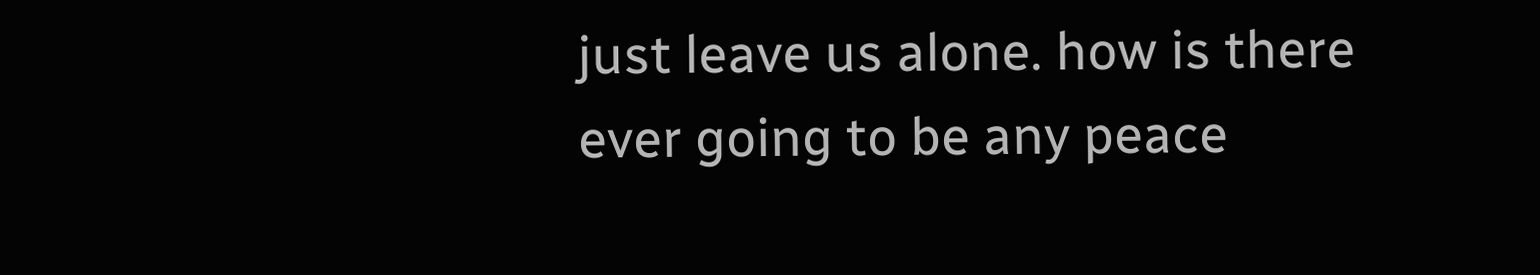just leave us alone. how is there ever going to be any peace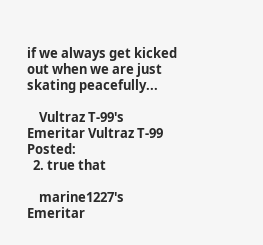if we always get kicked out when we are just skating peacefully...

    Vultraz T-99's Emeritar Vultraz T-99 Posted:
  2. true that

    marine1227's Emeritar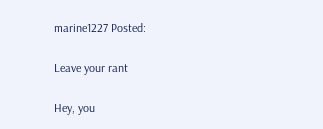marine1227 Posted:

Leave your rant

Hey, you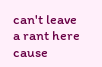can't leave a rant here cause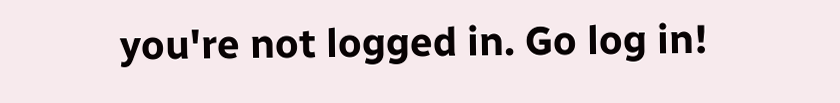you're not logged in. Go log in!